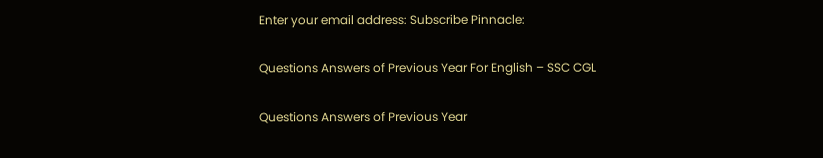Enter your email address: Subscribe Pinnacle:

Questions Answers of Previous Year For English – SSC CGL

Questions Answers of Previous Year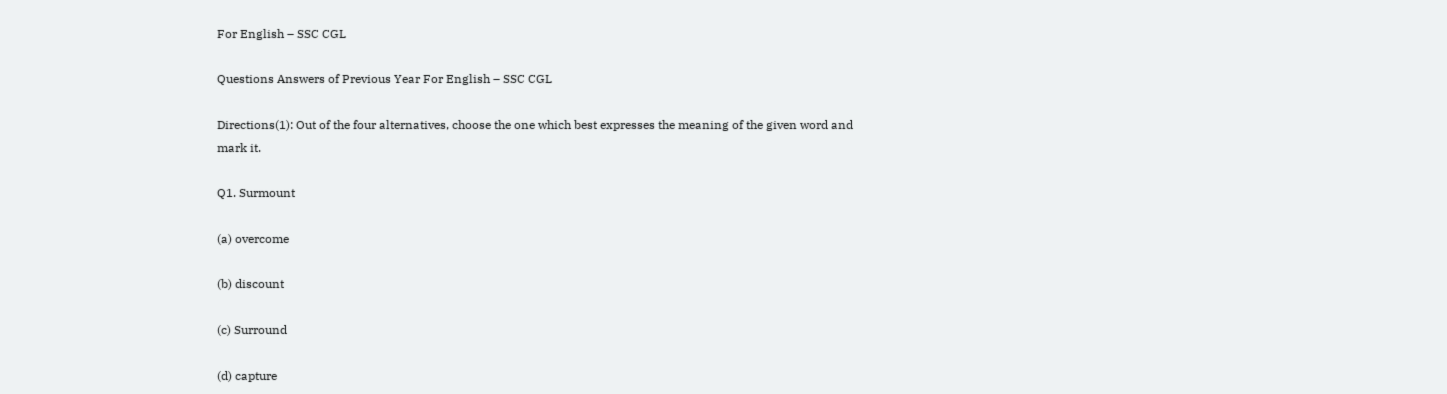For English – SSC CGL

Questions Answers of Previous Year For English – SSC CGL

Directions(1): Out of the four alternatives, choose the one which best expresses the meaning of the given word and mark it.

Q1. Surmount

(a) overcome

(b) discount

(c) Surround

(d) capture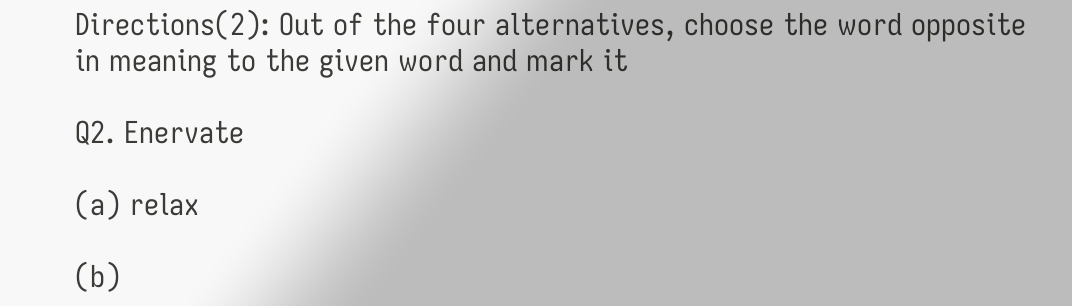Directions(2): Out of the four alternatives, choose the word opposite in meaning to the given word and mark it

Q2. Enervate

(a) relax

(b)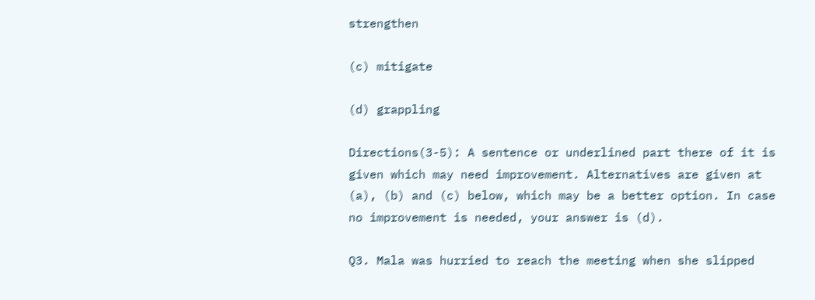strengthen

(c) mitigate

(d) grappling

Directions(3-5): A sentence or underlined part there of it is given which may need improvement. Alternatives are given at (a), (b) and (c) below, which may be a better option. In case no improvement is needed, your answer is (d).

Q3. Mala was hurried to reach the meeting when she slipped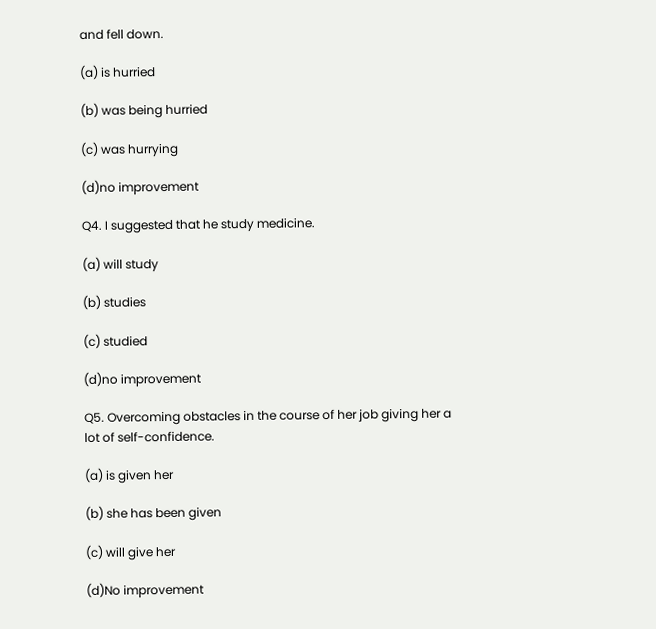and fell down.

(a) is hurried

(b) was being hurried

(c) was hurrying

(d)no improvement

Q4. I suggested that he study medicine.

(a) will study

(b) studies

(c) studied

(d)no improvement

Q5. Overcoming obstacles in the course of her job giving her a lot of self-confidence.

(a) is given her

(b) she has been given

(c) will give her

(d)No improvement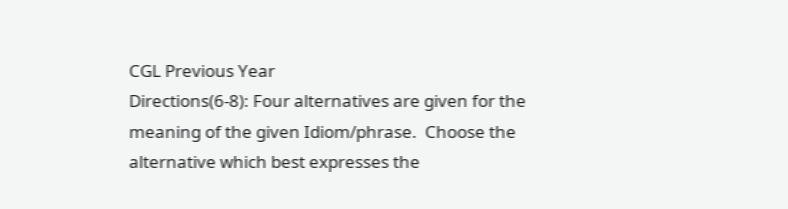CGL Previous Year
Directions(6-8): Four alternatives are given for the meaning of the given Idiom/phrase.  Choose the alternative which best expresses the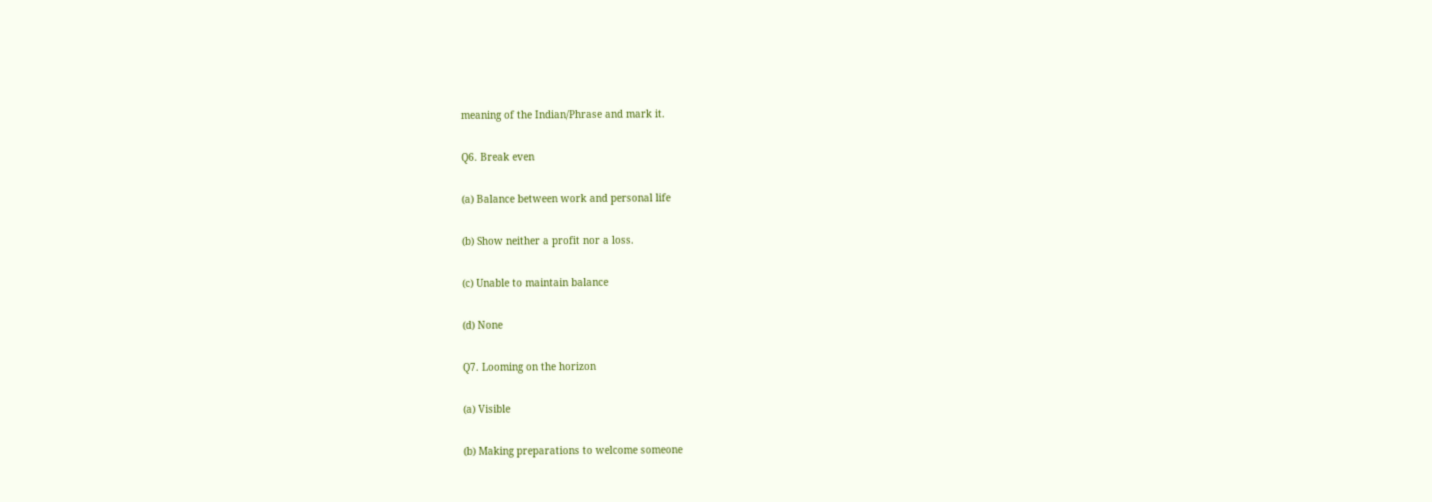meaning of the Indian/Phrase and mark it.

Q6. Break even

(a) Balance between work and personal life

(b) Show neither a profit nor a loss.

(c) Unable to maintain balance

(d) None

Q7. Looming on the horizon

(a) Visible

(b) Making preparations to welcome someone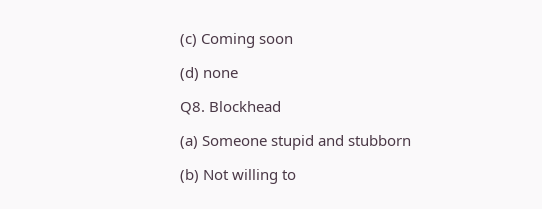(c) Coming soon

(d) none

Q8. Blockhead

(a) Someone stupid and stubborn

(b) Not willing to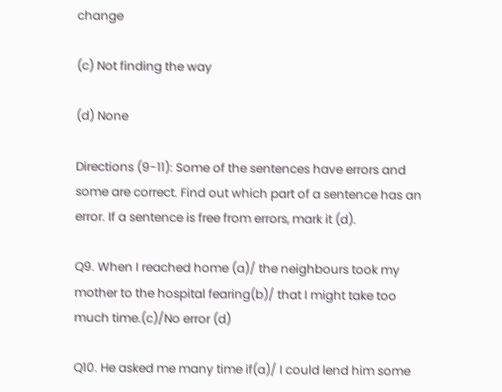change

(c) Not finding the way

(d) None

Directions (9-11): Some of the sentences have errors and some are correct. Find out which part of a sentence has an error. If a sentence is free from errors, mark it (d).

Q9. When I reached home (a)/ the neighbours took my mother to the hospital fearing(b)/ that I might take too much time.(c)/No error (d)

Q10. He asked me many time if(a)/ I could lend him some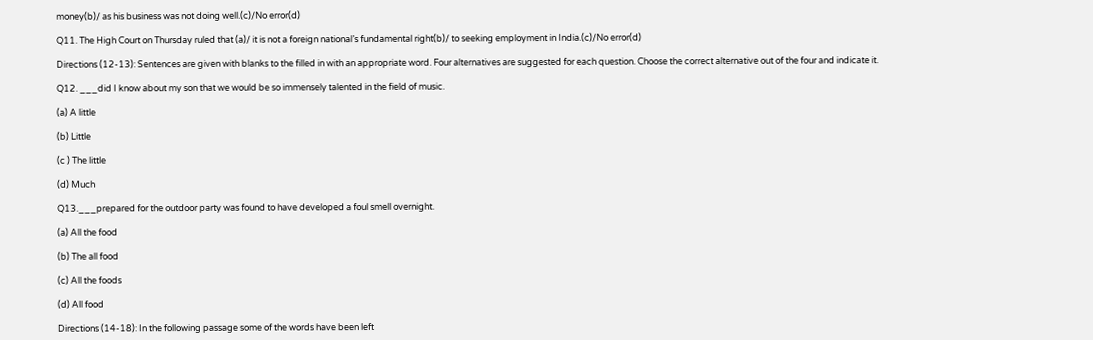money(b)/ as his business was not doing well.(c)/No error(d)

Q11. The High Court on Thursday ruled that (a)/ it is not a foreign national’s fundamental right(b)/ to seeking employment in India.(c)/No error(d)

Directions (12-13): Sentences are given with blanks to the filled in with an appropriate word. Four alternatives are suggested for each question. Choose the correct alternative out of the four and indicate it.

Q12. ___did I know about my son that we would be so immensely talented in the field of music.

(a) A little

(b) Little

(c ) The little

(d) Much

Q13.___prepared for the outdoor party was found to have developed a foul smell overnight.

(a) All the food

(b) The all food

(c) All the foods

(d) All food

Directions (14-18): In the following passage some of the words have been left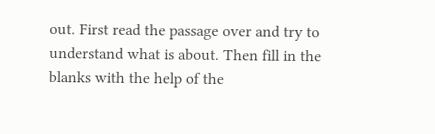out. First read the passage over and try to understand what is about. Then fill in the blanks with the help of the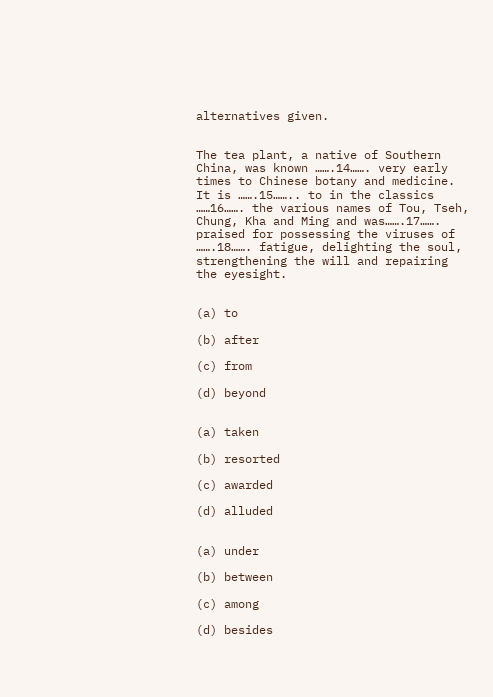alternatives given.


The tea plant, a native of Southern China, was known …….14……. very early times to Chinese botany and medicine. It is …….15…….. to in the classics ……16……. the various names of Tou, Tseh, Chung, Kha and Ming and was…….17……. praised for possessing the viruses of …….18……. fatigue, delighting the soul, strengthening the will and repairing the eyesight.


(a) to

(b) after

(c) from

(d) beyond


(a) taken

(b) resorted

(c) awarded

(d) alluded


(a) under

(b) between

(c) among

(d) besides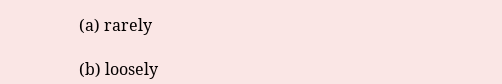(a) rarely

(b) loosely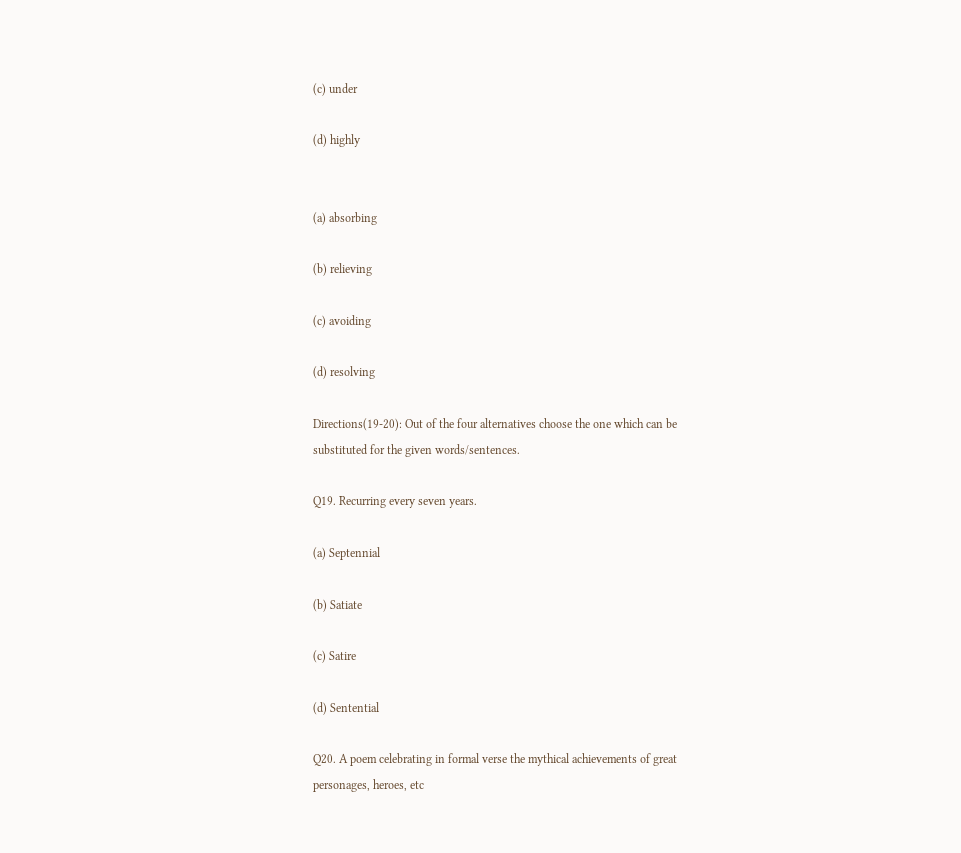(c) under

(d) highly


(a) absorbing

(b) relieving

(c) avoiding

(d) resolving

Directions(19-20): Out of the four alternatives choose the one which can be substituted for the given words/sentences.

Q19. Recurring every seven years.

(a) Septennial

(b) Satiate

(c) Satire

(d) Sentential

Q20. A poem celebrating in formal verse the mythical achievements of great personages, heroes, etc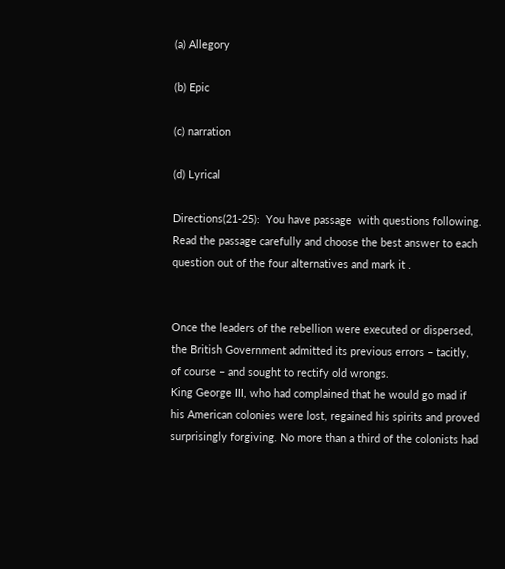(a) Allegory

(b) Epic

(c) narration

(d) Lyrical

Directions(21-25):  You have passage  with questions following. Read the passage carefully and choose the best answer to each question out of the four alternatives and mark it .


Once the leaders of the rebellion were executed or dispersed, the British Government admitted its previous errors – tacitly, of course – and sought to rectify old wrongs.
King George III, who had complained that he would go mad if his American colonies were lost, regained his spirits and proved surprisingly forgiving. No more than a third of the colonists had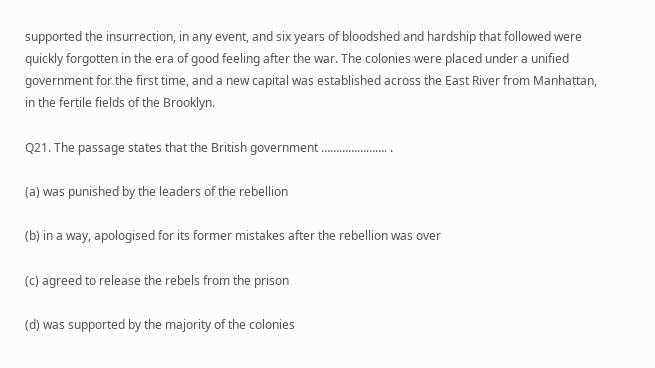supported the insurrection, in any event, and six years of bloodshed and hardship that followed were quickly forgotten in the era of good feeling after the war. The colonies were placed under a unified government for the first time, and a new capital was established across the East River from Manhattan, in the fertile fields of the Brooklyn.

Q21. The passage states that the British government …………………. .

(a) was punished by the leaders of the rebellion

(b) in a way, apologised for its former mistakes after the rebellion was over

(c) agreed to release the rebels from the prison

(d) was supported by the majority of the colonies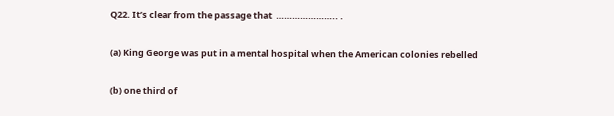Q22. It’s clear from the passage that  ………………….. .

(a) King George was put in a mental hospital when the American colonies rebelled

(b) one third of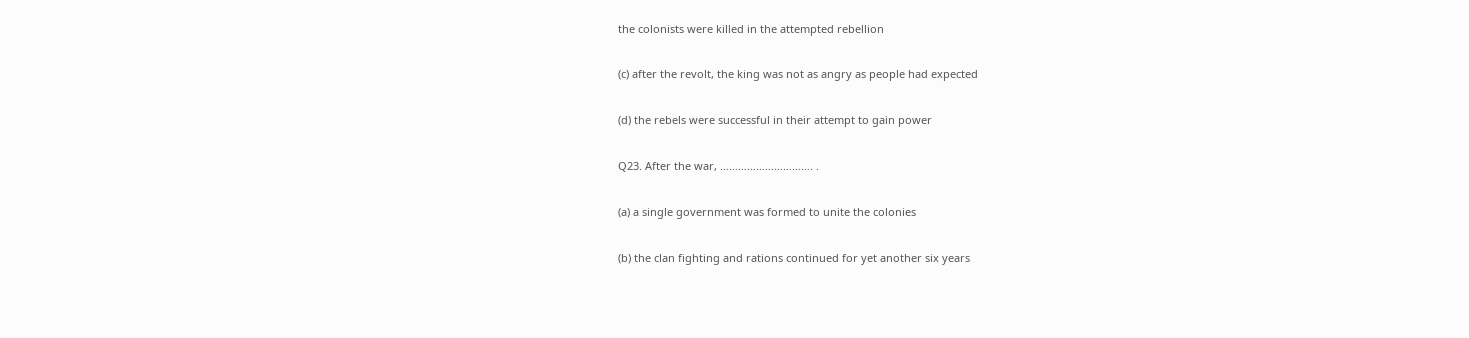the colonists were killed in the attempted rebellion

(c) after the revolt, the king was not as angry as people had expected

(d) the rebels were successful in their attempt to gain power

Q23. After the war, …………………………. .

(a) a single government was formed to unite the colonies

(b) the clan fighting and rations continued for yet another six years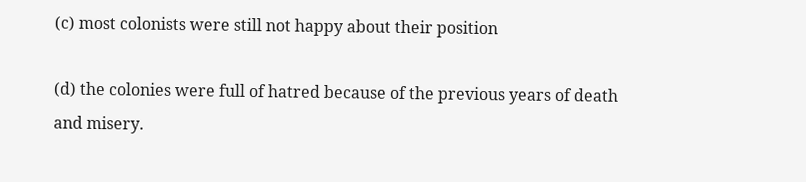(c) most colonists were still not happy about their position

(d) the colonies were full of hatred because of the previous years of death and misery.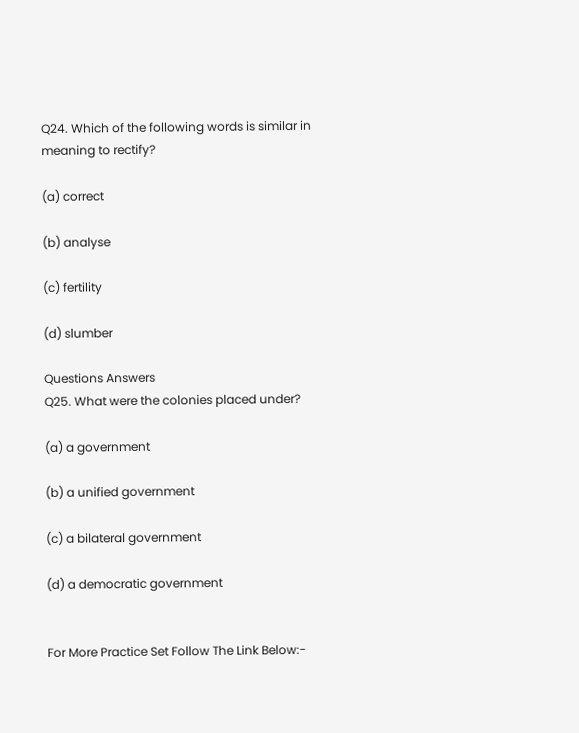Q24. Which of the following words is similar in meaning to rectify?

(a) correct

(b) analyse

(c) fertility

(d) slumber

Questions Answers
Q25. What were the colonies placed under?

(a) a government

(b) a unified government

(c) a bilateral government

(d) a democratic government


For More Practice Set Follow The Link Below:-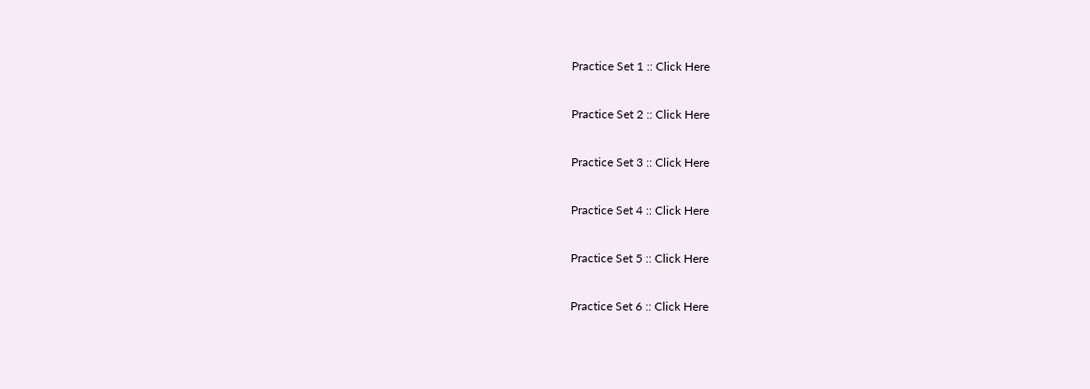Practice Set 1 :: Click Here

Practice Set 2 :: Click Here

Practice Set 3 :: Click Here

Practice Set 4 :: Click Here

Practice Set 5 :: Click Here

Practice Set 6 :: Click Here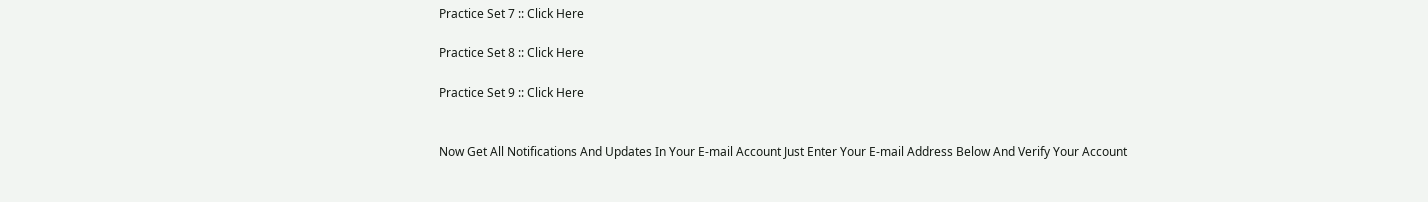Practice Set 7 :: Click Here

Practice Set 8 :: Click Here

Practice Set 9 :: Click Here


Now Get All Notifications And Updates In Your E-mail Account Just Enter Your E-mail Address Below And Verify Your Account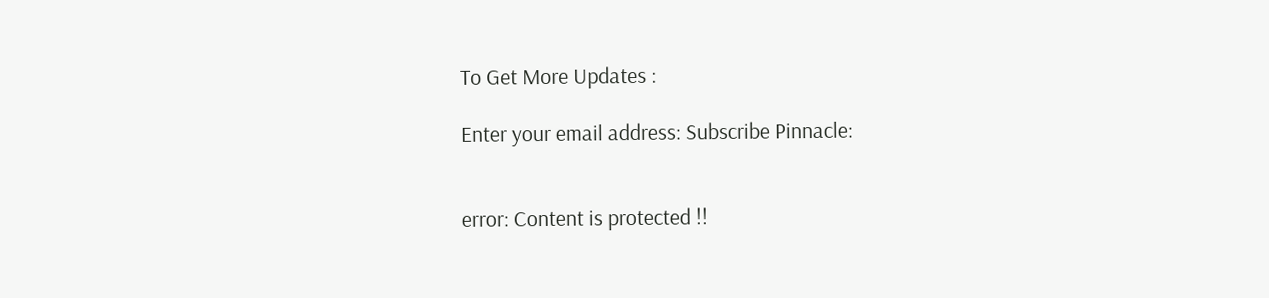To Get More Updates :

Enter your email address: Subscribe Pinnacle:


error: Content is protected !!